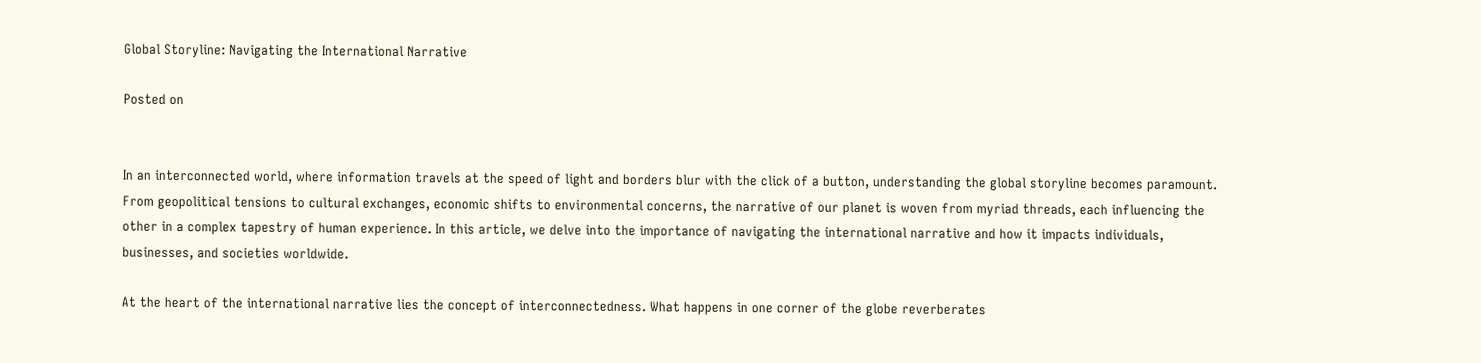Global Storyline: Navigating the International Narrative

Posted on


In an interconnected world, where information travels at the speed of light and borders blur with the click of a button, understanding the global storyline becomes paramount. From geopolitical tensions to cultural exchanges, economic shifts to environmental concerns, the narrative of our planet is woven from myriad threads, each influencing the other in a complex tapestry of human experience. In this article, we delve into the importance of navigating the international narrative and how it impacts individuals, businesses, and societies worldwide.

At the heart of the international narrative lies the concept of interconnectedness. What happens in one corner of the globe reverberates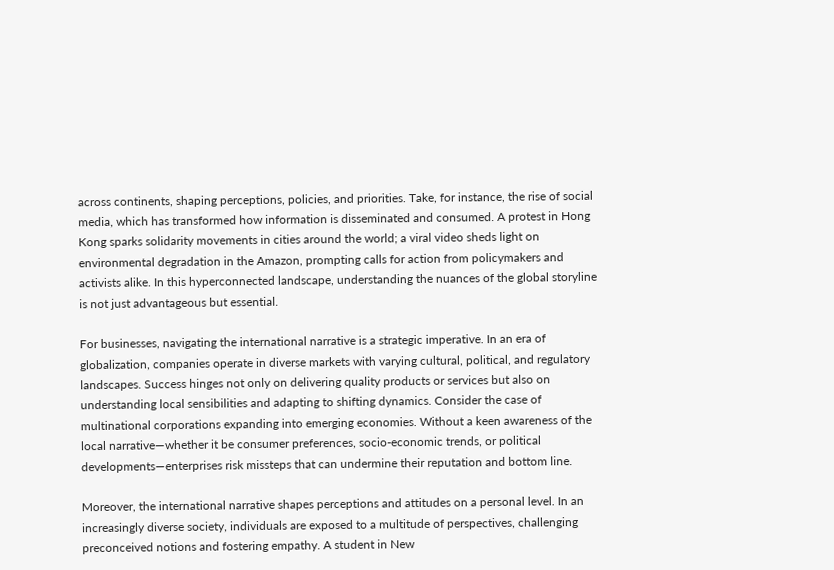across continents, shaping perceptions, policies, and priorities. Take, for instance, the rise of social media, which has transformed how information is disseminated and consumed. A protest in Hong Kong sparks solidarity movements in cities around the world; a viral video sheds light on environmental degradation in the Amazon, prompting calls for action from policymakers and activists alike. In this hyperconnected landscape, understanding the nuances of the global storyline is not just advantageous but essential.

For businesses, navigating the international narrative is a strategic imperative. In an era of globalization, companies operate in diverse markets with varying cultural, political, and regulatory landscapes. Success hinges not only on delivering quality products or services but also on understanding local sensibilities and adapting to shifting dynamics. Consider the case of multinational corporations expanding into emerging economies. Without a keen awareness of the local narrative—whether it be consumer preferences, socio-economic trends, or political developments—enterprises risk missteps that can undermine their reputation and bottom line.

Moreover, the international narrative shapes perceptions and attitudes on a personal level. In an increasingly diverse society, individuals are exposed to a multitude of perspectives, challenging preconceived notions and fostering empathy. A student in New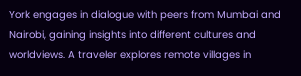York engages in dialogue with peers from Mumbai and Nairobi, gaining insights into different cultures and worldviews. A traveler explores remote villages in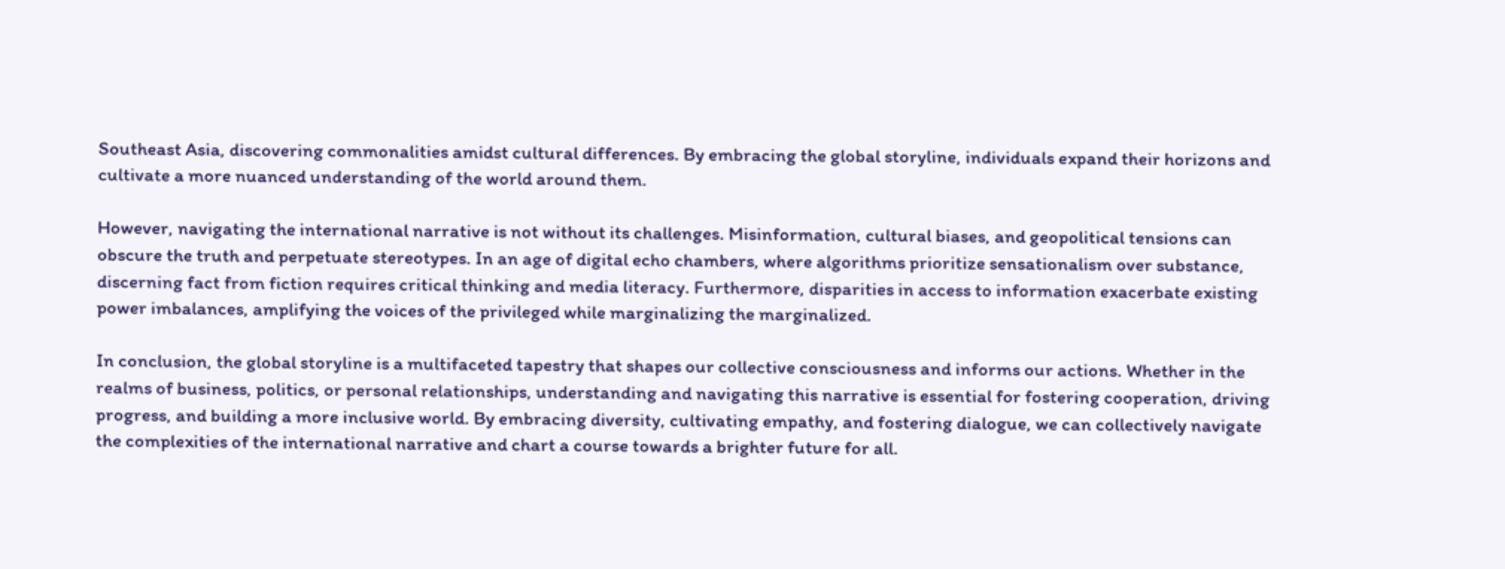Southeast Asia, discovering commonalities amidst cultural differences. By embracing the global storyline, individuals expand their horizons and cultivate a more nuanced understanding of the world around them.

However, navigating the international narrative is not without its challenges. Misinformation, cultural biases, and geopolitical tensions can obscure the truth and perpetuate stereotypes. In an age of digital echo chambers, where algorithms prioritize sensationalism over substance, discerning fact from fiction requires critical thinking and media literacy. Furthermore, disparities in access to information exacerbate existing power imbalances, amplifying the voices of the privileged while marginalizing the marginalized.

In conclusion, the global storyline is a multifaceted tapestry that shapes our collective consciousness and informs our actions. Whether in the realms of business, politics, or personal relationships, understanding and navigating this narrative is essential for fostering cooperation, driving progress, and building a more inclusive world. By embracing diversity, cultivating empathy, and fostering dialogue, we can collectively navigate the complexities of the international narrative and chart a course towards a brighter future for all.